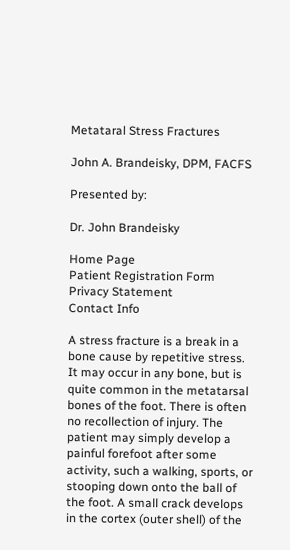Metataral Stress Fractures

John A. Brandeisky, DPM, FACFS

Presented by:

Dr. John Brandeisky

Home Page
Patient Registration Form
Privacy Statement
Contact Info

A stress fracture is a break in a bone cause by repetitive stress. It may occur in any bone, but is quite common in the metatarsal bones of the foot. There is often no recollection of injury. The patient may simply develop a painful forefoot after some activity, such a walking, sports, or stooping down onto the ball of the foot. A small crack develops in the cortex (outer shell) of the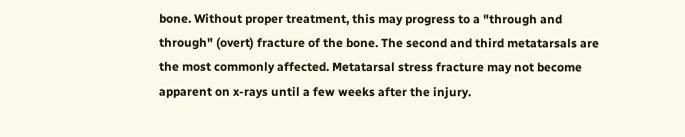bone. Without proper treatment, this may progress to a "through and through" (overt) fracture of the bone. The second and third metatarsals are the most commonly affected. Metatarsal stress fracture may not become apparent on x-rays until a few weeks after the injury.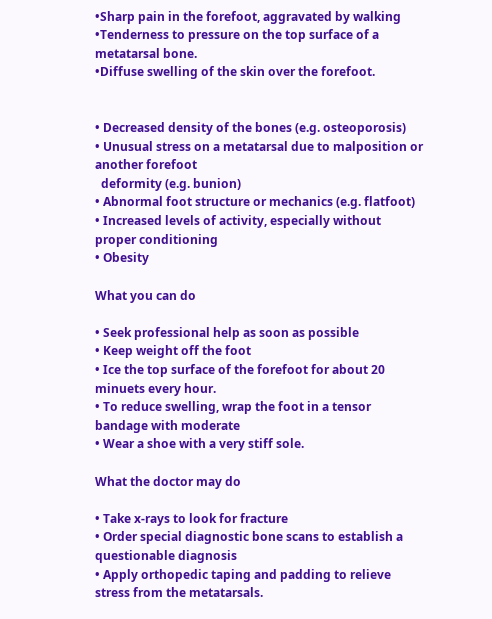•Sharp pain in the forefoot, aggravated by walking
•Tenderness to pressure on the top surface of a metatarsal bone.
•Diffuse swelling of the skin over the forefoot.


• Decreased density of the bones (e.g. osteoporosis)
• Unusual stress on a metatarsal due to malposition or another forefoot
  deformity (e.g. bunion)
• Abnormal foot structure or mechanics (e.g. flatfoot)
• Increased levels of activity, especially without proper conditioning
• Obesity

What you can do

• Seek professional help as soon as possible
• Keep weight off the foot
• Ice the top surface of the forefoot for about 20 minuets every hour.
• To reduce swelling, wrap the foot in a tensor bandage with moderate
• Wear a shoe with a very stiff sole.

What the doctor may do

• Take x-rays to look for fracture
• Order special diagnostic bone scans to establish a questionable diagnosis
• Apply orthopedic taping and padding to relieve stress from the metatarsals.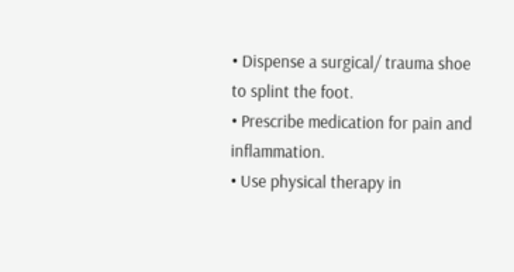• Dispense a surgical/ trauma shoe to splint the foot.
• Prescribe medication for pain and inflammation.
• Use physical therapy in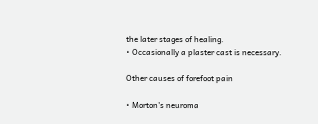the later stages of healing.
• Occasionally a plaster cast is necessary.

Other causes of forefoot pain

• Morton's neuroma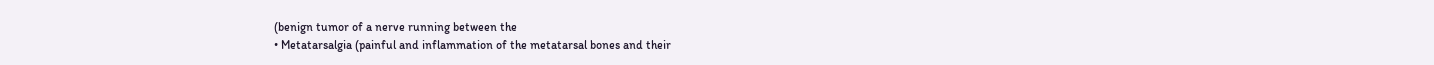(benign tumor of a nerve running between the
• Metatarsalgia (painful and inflammation of the metatarsal bones and their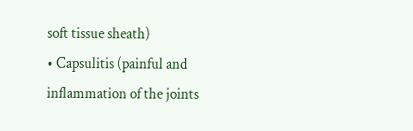soft tissue sheath)
• Capsulitis (painful and inflammation of the joints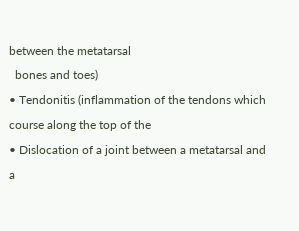between the metatarsal
  bones and toes)
• Tendonitis (inflammation of the tendons which course along the top of the
• Dislocation of a joint between a metatarsal and a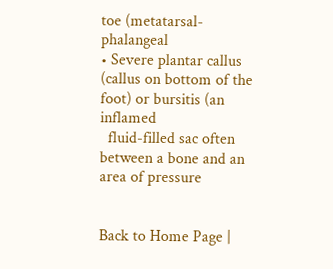toe (metatarsal-phalangeal
• Severe plantar callus (callus on bottom of the foot) or bursitis (an inflamed
  fluid-filled sac often between a bone and an area of pressure


Back to Home Page |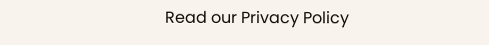Read our Privacy Policy